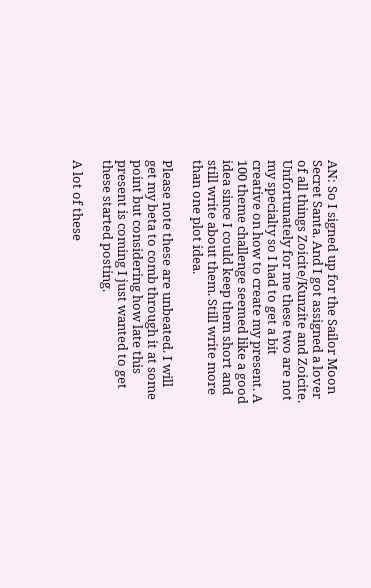AN: So I signed up for the Sailor Moon Secret Santa. And I got assigned a lover of all things Zoicite/Kunzite and Zoicite. Unfortunately for me these two are not my specialty so I had to get a bit creative on how to create my present. A 100 theme challenge seemed like a good idea since I could keep them short and still write about them. Still write more than one plot idea.

Please note these are unbeated. I will get my beta to comb through it at some point but considering how late this present is coming I just wanted to get these started posting.

A lot of these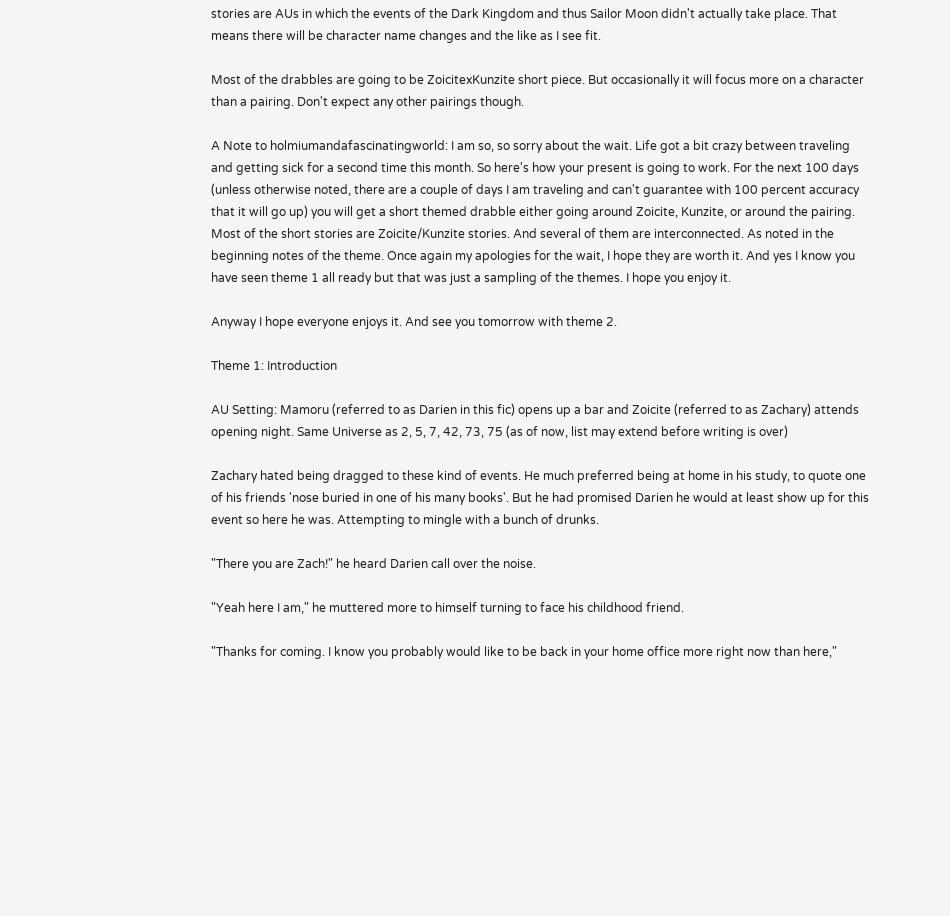stories are AUs in which the events of the Dark Kingdom and thus Sailor Moon didn't actually take place. That means there will be character name changes and the like as I see fit.

Most of the drabbles are going to be ZoicitexKunzite short piece. But occasionally it will focus more on a character than a pairing. Don't expect any other pairings though.

A Note to holmiumandafascinatingworld: I am so, so sorry about the wait. Life got a bit crazy between traveling and getting sick for a second time this month. So here's how your present is going to work. For the next 100 days (unless otherwise noted, there are a couple of days I am traveling and can't guarantee with 100 percent accuracy that it will go up) you will get a short themed drabble either going around Zoicite, Kunzite, or around the pairing. Most of the short stories are Zoicite/Kunzite stories. And several of them are interconnected. As noted in the beginning notes of the theme. Once again my apologies for the wait, I hope they are worth it. And yes I know you have seen theme 1 all ready but that was just a sampling of the themes. I hope you enjoy it.

Anyway I hope everyone enjoys it. And see you tomorrow with theme 2.

Theme 1: Introduction

AU Setting: Mamoru (referred to as Darien in this fic) opens up a bar and Zoicite (referred to as Zachary) attends opening night. Same Universe as 2, 5, 7, 42, 73, 75 (as of now, list may extend before writing is over)

Zachary hated being dragged to these kind of events. He much preferred being at home in his study, to quote one of his friends 'nose buried in one of his many books'. But he had promised Darien he would at least show up for this event so here he was. Attempting to mingle with a bunch of drunks.

"There you are Zach!" he heard Darien call over the noise.

"Yeah here I am," he muttered more to himself turning to face his childhood friend.

"Thanks for coming. I know you probably would like to be back in your home office more right now than here,"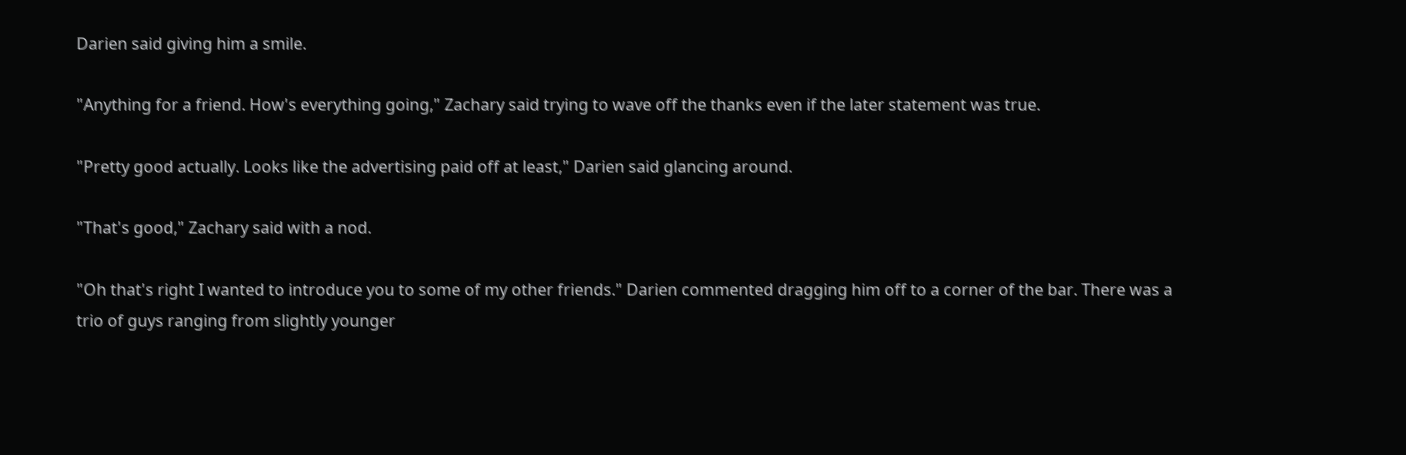Darien said giving him a smile.

"Anything for a friend. How's everything going," Zachary said trying to wave off the thanks even if the later statement was true.

"Pretty good actually. Looks like the advertising paid off at least," Darien said glancing around.

"That's good," Zachary said with a nod.

"Oh that's right I wanted to introduce you to some of my other friends." Darien commented dragging him off to a corner of the bar. There was a trio of guys ranging from slightly younger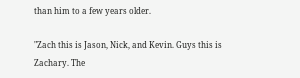than him to a few years older.

"Zach this is Jason, Nick, and Kevin. Guys this is Zachary. The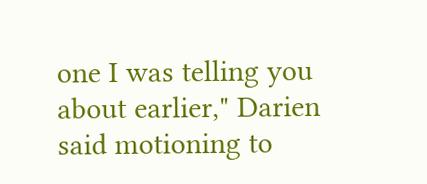one I was telling you about earlier," Darien said motioning to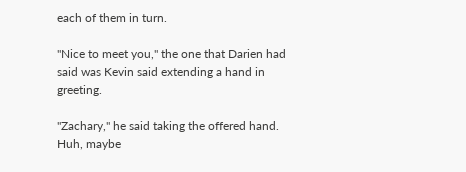each of them in turn.

"Nice to meet you," the one that Darien had said was Kevin said extending a hand in greeting.

"Zachary," he said taking the offered hand. Huh, maybe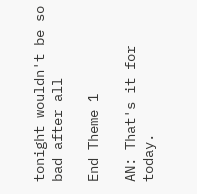tonight wouldn't be so bad after all

End Theme 1

AN: That's it for today.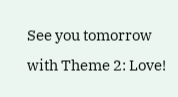See you tomorrow with Theme 2: Love!